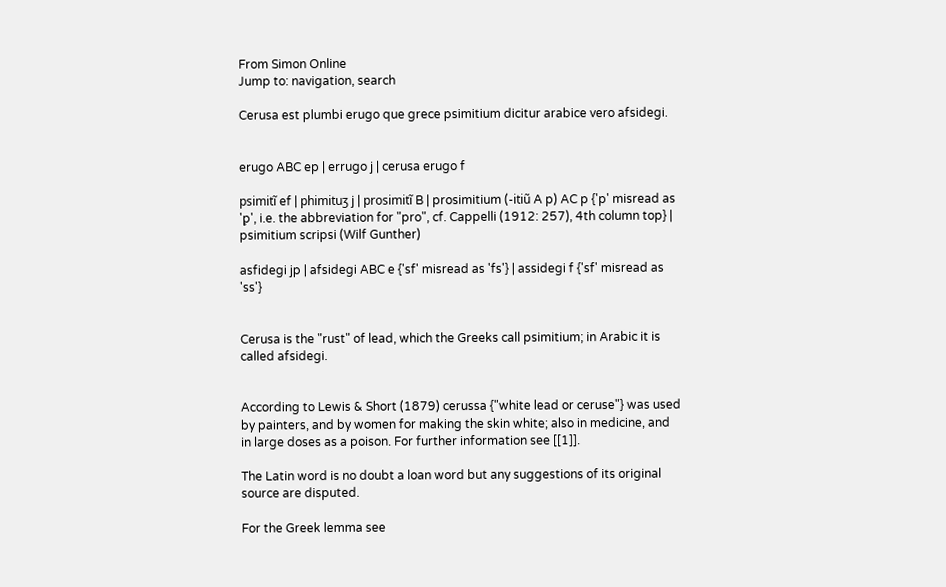From Simon Online
Jump to: navigation, search

Cerusa est plumbi erugo que grece psimitium dicitur arabice vero afsidegi.


erugo ABC ep | errugo j | cerusa erugo f

psimitĩ ef | phimituʒ j | prosimitĩ B | prosimitium (-itiũ A p) AC p {'p' misread as '̧p', i.e. the abbreviation for "pro", cf. Cappelli (1912: 257), 4th column top} | psimitium scripsi (Wilf Gunther)

asfidegi jp | afsidegi ABC e {'sf' misread as 'fs'} | assidegi f {'sf' misread as 'ss'}


Cerusa is the "rust" of lead, which the Greeks call psimitium; in Arabic it is called afsidegi.


According to Lewis & Short (1879) cerussa {"white lead or ceruse"} was used by painters, and by women for making the skin white; also in medicine, and in large doses as a poison. For further information see [[1]].

The Latin word is no doubt a loan word but any suggestions of its original source are disputed.

For the Greek lemma see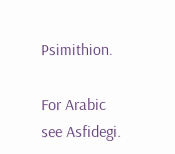Psimithion.

For Arabic see Asfidegi.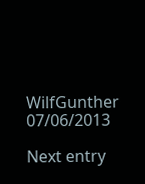WilfGunther 07/06/2013

Next entry